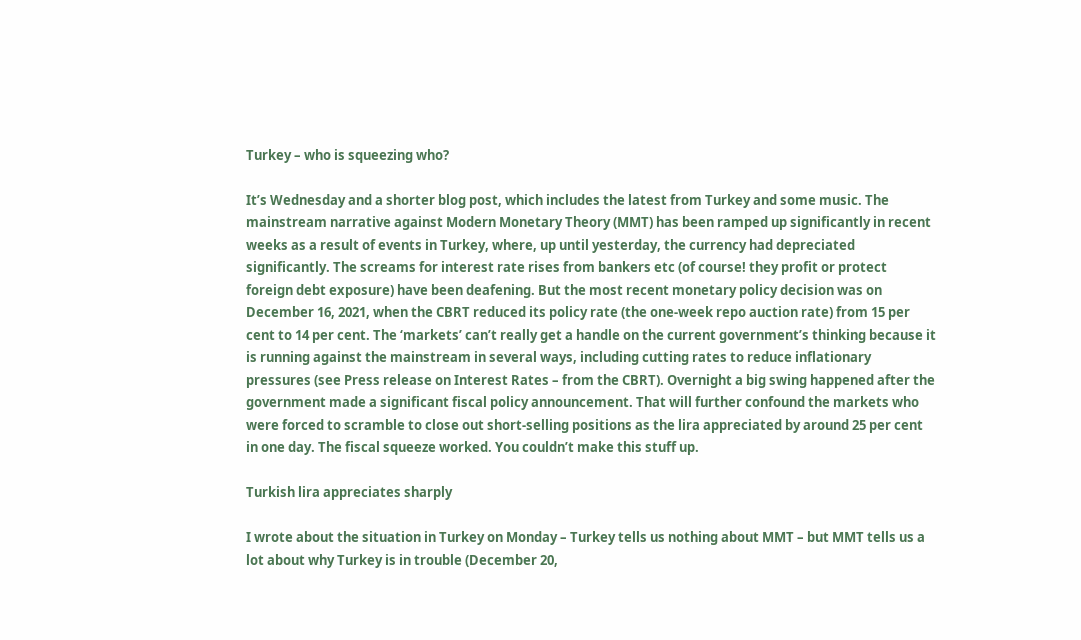Turkey – who is squeezing who?

It’s Wednesday and a shorter blog post, which includes the latest from Turkey and some music. The mainstream narrative against Modern Monetary Theory (MMT) has been ramped up significantly in recent weeks as a result of events in Turkey, where, up until yesterday, the currency had depreciated significantly. The screams for interest rate rises from bankers etc (of course! they profit or protect foreign debt exposure) have been deafening. But the most recent monetary policy decision was on December 16, 2021, when the CBRT reduced its policy rate (the one-week repo auction rate) from 15 per cent to 14 per cent. The ‘markets’ can’t really get a handle on the current government’s thinking because it is running against the mainstream in several ways, including cutting rates to reduce inflationary pressures (see Press release on Interest Rates – from the CBRT). Overnight a big swing happened after the government made a significant fiscal policy announcement. That will further confound the markets who were forced to scramble to close out short-selling positions as the lira appreciated by around 25 per cent in one day. The fiscal squeeze worked. You couldn’t make this stuff up.

Turkish lira appreciates sharply

I wrote about the situation in Turkey on Monday – Turkey tells us nothing about MMT – but MMT tells us a lot about why Turkey is in trouble (December 20,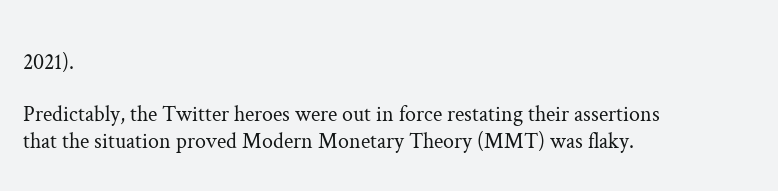2021).

Predictably, the Twitter heroes were out in force restating their assertions that the situation proved Modern Monetary Theory (MMT) was flaky.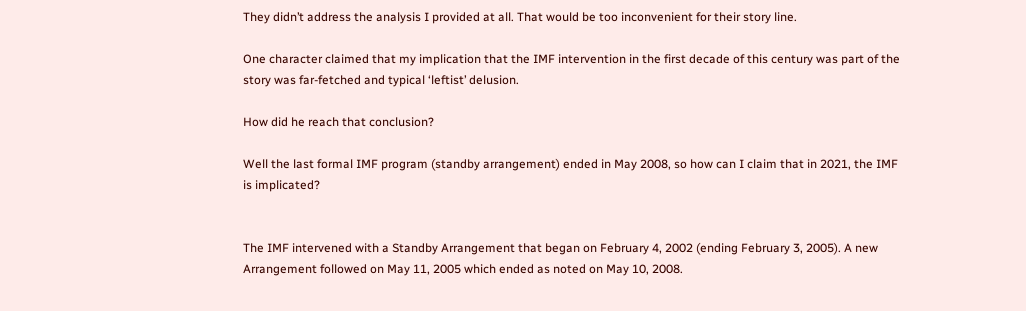They didn’t address the analysis I provided at all. That would be too inconvenient for their story line.

One character claimed that my implication that the IMF intervention in the first decade of this century was part of the story was far-fetched and typical ‘leftist’ delusion.

How did he reach that conclusion?

Well the last formal IMF program (standby arrangement) ended in May 2008, so how can I claim that in 2021, the IMF is implicated?


The IMF intervened with a Standby Arrangement that began on February 4, 2002 (ending February 3, 2005). A new Arrangement followed on May 11, 2005 which ended as noted on May 10, 2008.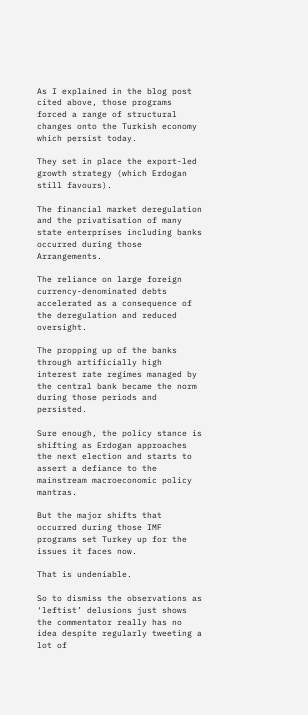As I explained in the blog post cited above, those programs forced a range of structural changes onto the Turkish economy which persist today.

They set in place the export-led growth strategy (which Erdogan still favours).

The financial market deregulation and the privatisation of many state enterprises including banks occurred during those Arrangements.

The reliance on large foreign currency-denominated debts accelerated as a consequence of the deregulation and reduced oversight.

The propping up of the banks through artificially high interest rate regimes managed by the central bank became the norm during those periods and persisted.

Sure enough, the policy stance is shifting as Erdogan approaches the next election and starts to assert a defiance to the mainstream macroeconomic policy mantras.

But the major shifts that occurred during those IMF programs set Turkey up for the issues it faces now.

That is undeniable.

So to dismiss the observations as ‘leftist’ delusions just shows the commentator really has no idea despite regularly tweeting a lot of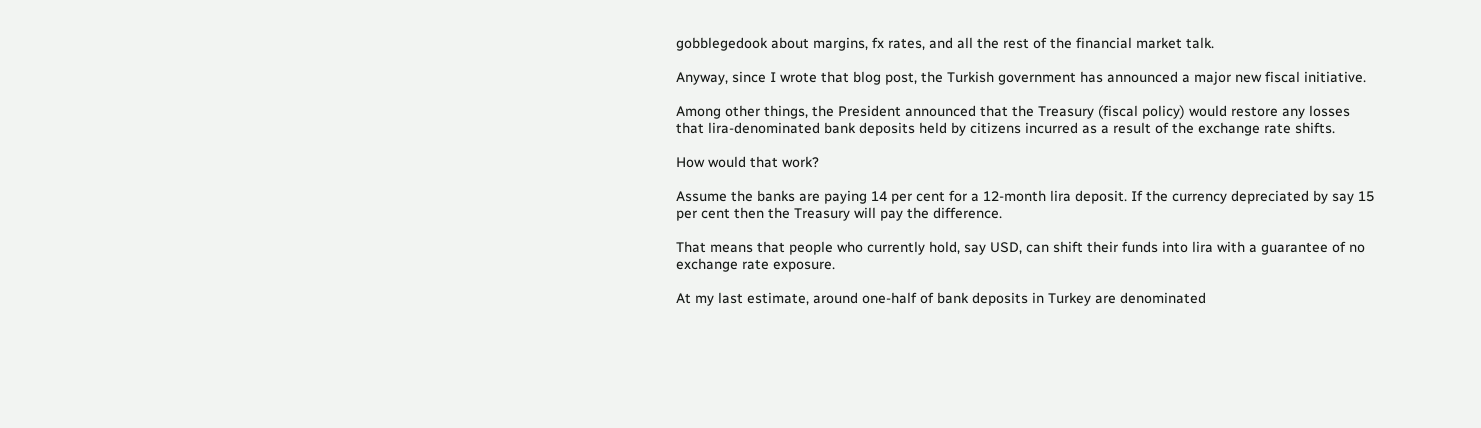gobblegedook about margins, fx rates, and all the rest of the financial market talk.

Anyway, since I wrote that blog post, the Turkish government has announced a major new fiscal initiative.

Among other things, the President announced that the Treasury (fiscal policy) would restore any losses that lira-denominated bank deposits held by citizens incurred as a result of the exchange rate shifts.

How would that work?

Assume the banks are paying 14 per cent for a 12-month lira deposit. If the currency depreciated by say 15 per cent then the Treasury will pay the difference.

That means that people who currently hold, say USD, can shift their funds into lira with a guarantee of no exchange rate exposure.

At my last estimate, around one-half of bank deposits in Turkey are denominated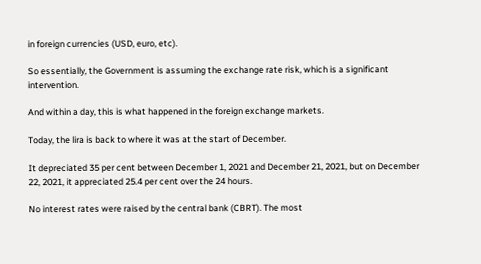in foreign currencies (USD, euro, etc).

So essentially, the Government is assuming the exchange rate risk, which is a significant intervention.

And within a day, this is what happened in the foreign exchange markets.

Today, the lira is back to where it was at the start of December.

It depreciated 35 per cent between December 1, 2021 and December 21, 2021, but on December 22, 2021, it appreciated 25.4 per cent over the 24 hours.

No interest rates were raised by the central bank (CBRT). The most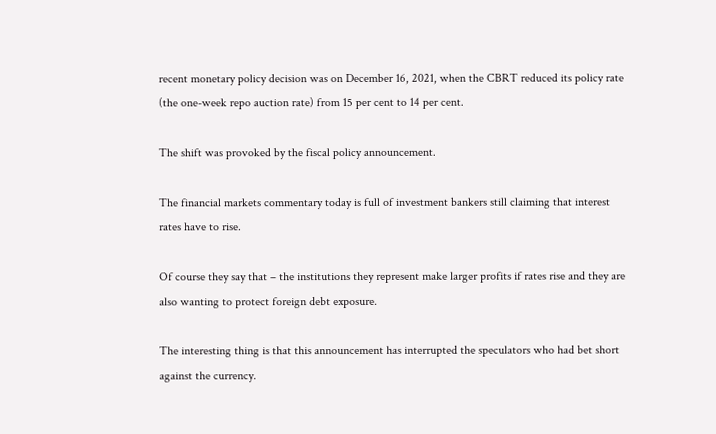recent monetary policy decision was on December 16, 2021, when the CBRT reduced its policy rate (the one-week repo auction rate) from 15 per cent to 14 per cent.

The shift was provoked by the fiscal policy announcement.

The financial markets commentary today is full of investment bankers still claiming that interest rates have to rise.

Of course they say that – the institutions they represent make larger profits if rates rise and they are also wanting to protect foreign debt exposure.

The interesting thing is that this announcement has interrupted the speculators who had bet short against the currency.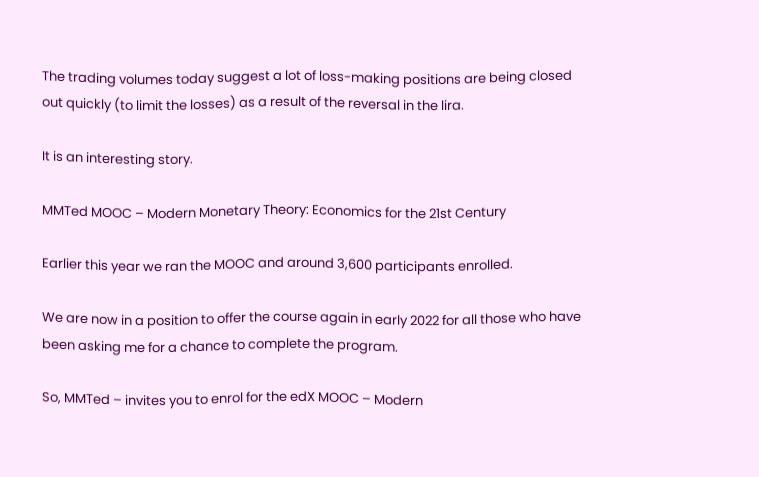The trading volumes today suggest a lot of loss-making positions are being closed out quickly (to limit the losses) as a result of the reversal in the lira.

It is an interesting story.

MMTed MOOC – Modern Monetary Theory: Economics for the 21st Century

Earlier this year we ran the MOOC and around 3,600 participants enrolled.

We are now in a position to offer the course again in early 2022 for all those who have been asking me for a chance to complete the program.

So, MMTed – invites you to enrol for the edX MOOC – Modern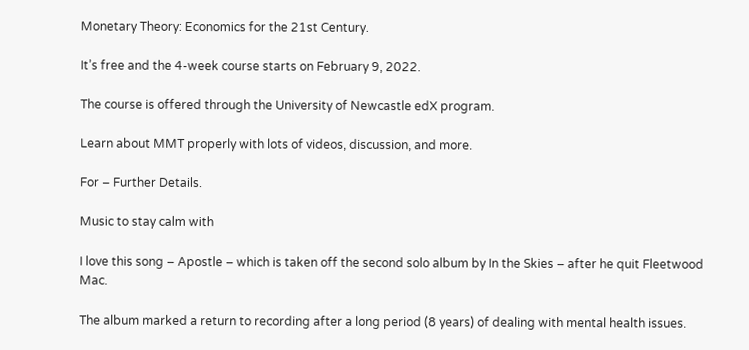Monetary Theory: Economics for the 21st Century.

It’s free and the 4-week course starts on February 9, 2022.

The course is offered through the University of Newcastle edX program.

Learn about MMT properly with lots of videos, discussion, and more.

For – Further Details.

Music to stay calm with

I love this song – Apostle – which is taken off the second solo album by In the Skies – after he quit Fleetwood Mac.

The album marked a return to recording after a long period (8 years) of dealing with mental health issues.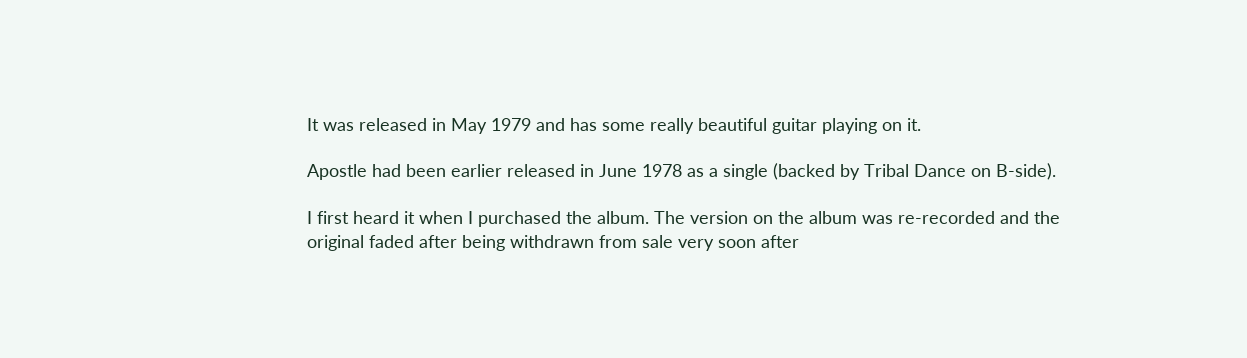It was released in May 1979 and has some really beautiful guitar playing on it.

Apostle had been earlier released in June 1978 as a single (backed by Tribal Dance on B-side).

I first heard it when I purchased the album. The version on the album was re-recorded and the original faded after being withdrawn from sale very soon after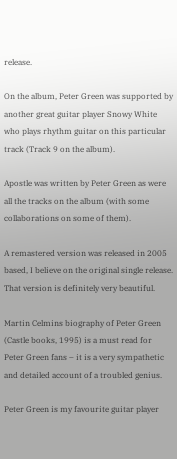release.

On the album, Peter Green was supported by another great guitar player Snowy White who plays rhythm guitar on this particular track (Track 9 on the album).

Apostle was written by Peter Green as were all the tracks on the album (with some collaborations on some of them).

A remastered version was released in 2005 based, I believe on the original single release. That version is definitely very beautiful.

Martin Celmins biography of Peter Green (Castle books, 1995) is a must read for Peter Green fans – it is a very sympathetic and detailed account of a troubled genius.

Peter Green is my favourite guitar player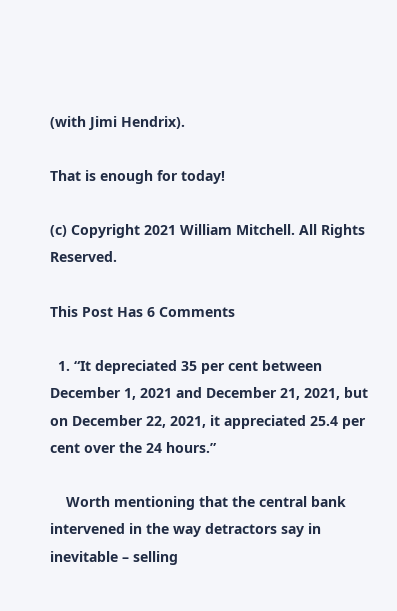(with Jimi Hendrix).

That is enough for today!

(c) Copyright 2021 William Mitchell. All Rights Reserved.

This Post Has 6 Comments

  1. “It depreciated 35 per cent between December 1, 2021 and December 21, 2021, but on December 22, 2021, it appreciated 25.4 per cent over the 24 hours.”

    Worth mentioning that the central bank intervened in the way detractors say in inevitable – selling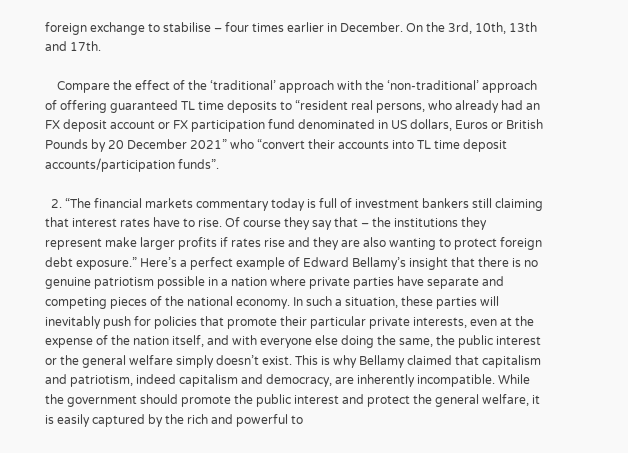foreign exchange to stabilise – four times earlier in December. On the 3rd, 10th, 13th and 17th.

    Compare the effect of the ‘traditional’ approach with the ‘non-traditional’ approach of offering guaranteed TL time deposits to “resident real persons, who already had an FX deposit account or FX participation fund denominated in US dollars, Euros or British Pounds by 20 December 2021” who “convert their accounts into TL time deposit accounts/participation funds”.

  2. “The financial markets commentary today is full of investment bankers still claiming that interest rates have to rise. Of course they say that – the institutions they represent make larger profits if rates rise and they are also wanting to protect foreign debt exposure.” Here’s a perfect example of Edward Bellamy’s insight that there is no genuine patriotism possible in a nation where private parties have separate and competing pieces of the national economy. In such a situation, these parties will inevitably push for policies that promote their particular private interests, even at the expense of the nation itself, and with everyone else doing the same, the public interest or the general welfare simply doesn’t exist. This is why Bellamy claimed that capitalism and patriotism, indeed capitalism and democracy, are inherently incompatible. While the government should promote the public interest and protect the general welfare, it is easily captured by the rich and powerful to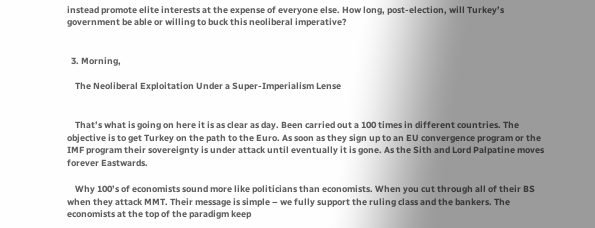instead promote elite interests at the expense of everyone else. How long, post-election, will Turkey’s government be able or willing to buck this neoliberal imperative?


  3. Morning,

    The Neoliberal Exploitation Under a Super-Imperialism Lense


    That’s what is going on here it is as clear as day. Been carried out a 100 times in different countries. The objective is to get Turkey on the path to the Euro. As soon as they sign up to an EU convergence program or the IMF program their sovereignty is under attack until eventually it is gone. As the Sith and Lord Palpatine moves forever Eastwards.

    Why 100’s of economists sound more like politicians than economists. When you cut through all of their BS when they attack MMT. Their message is simple – we fully support the ruling class and the bankers. The economists at the top of the paradigm keep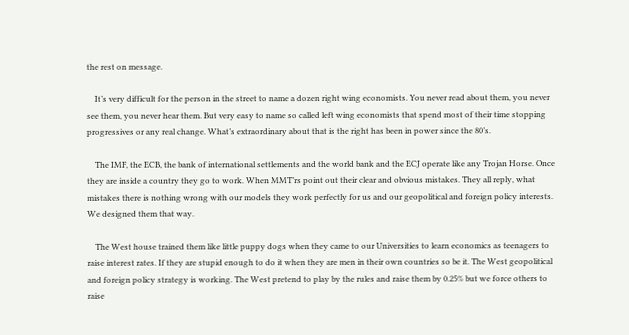the rest on message.

    It’s very difficult for the person in the street to name a dozen right wing economists. You never read about them, you never see them, you never hear them. But very easy to name so called left wing economists that spend most of their time stopping progressives or any real change. What’s extraordinary about that is the right has been in power since the 80’s.

    The IMF, the ECB, the bank of international settlements and the world bank and the ECJ operate like any Trojan Horse. Once they are inside a country they go to work. When MMT’rs point out their clear and obvious mistakes. They all reply, what mistakes there is nothing wrong with our models they work perfectly for us and our geopolitical and foreign policy interests. We designed them that way.

    The West house trained them like little puppy dogs when they came to our Universities to learn economics as teenagers to raise interest rates. If they are stupid enough to do it when they are men in their own countries so be it. The West geopolitical and foreign policy strategy is working. The West pretend to play by the rules and raise them by 0.25% but we force others to raise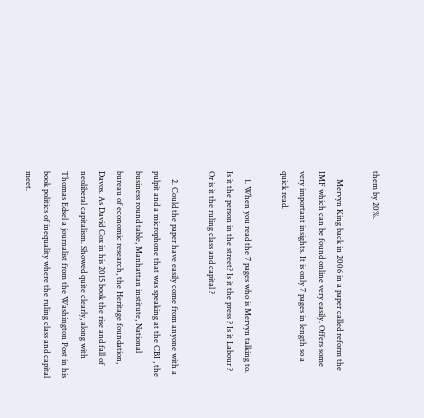them by 20%.

    Mervyn King back in 2006 in a paper called reform the IMF which can be found online very easily. Offers some very important insights. It is only 7 pages in length so a quick read.

    1. When you read the 7 pages who is Mervyn talking to. Is it the person in the street? Is it the press ? Is it Labour ? Or is it the ruling class and capital ?

    2. Could the paper have easily come from anyone with a pulpit and a microphone that was speaking at the CBI , the business round table, Manhattan institute, National bureau of economic research, the Heritage foundation, Davos. As David Cox in his 2015 book the rise and fall of neoliberal capitalism. Showed quite clearly, along with Thomas Edsel a journalist from the Washington Post in his book politics of inequality where the ruling class and capital meet.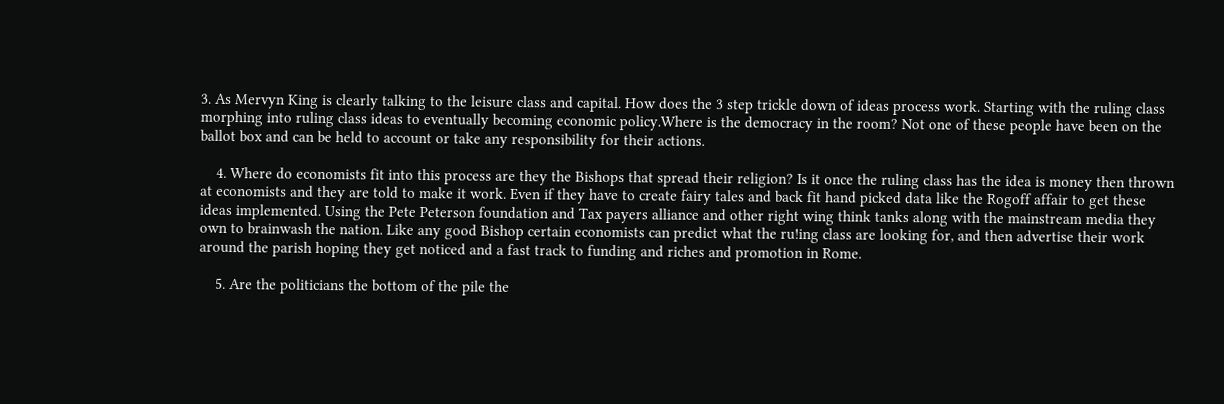3. As Mervyn King is clearly talking to the leisure class and capital. How does the 3 step trickle down of ideas process work. Starting with the ruling class morphing into ruling class ideas to eventually becoming economic policy.Where is the democracy in the room? Not one of these people have been on the ballot box and can be held to account or take any responsibility for their actions.

    4. Where do economists fit into this process are they the Bishops that spread their religion? Is it once the ruling class has the idea is money then thrown at economists and they are told to make it work. Even if they have to create fairy tales and back fit hand picked data like the Rogoff affair to get these ideas implemented. Using the Pete Peterson foundation and Tax payers alliance and other right wing think tanks along with the mainstream media they own to brainwash the nation. Like any good Bishop certain economists can predict what the ru!ing class are looking for, and then advertise their work around the parish hoping they get noticed and a fast track to funding and riches and promotion in Rome.

    5. Are the politicians the bottom of the pile the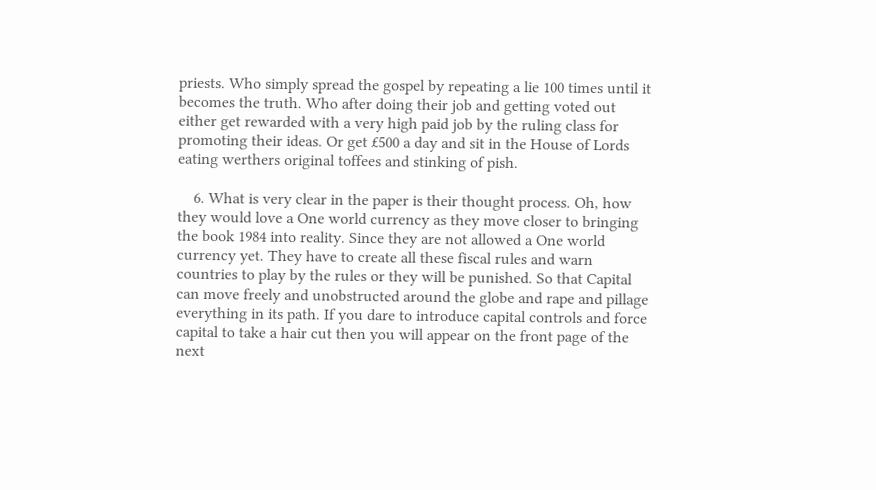priests. Who simply spread the gospel by repeating a lie 100 times until it becomes the truth. Who after doing their job and getting voted out either get rewarded with a very high paid job by the ruling class for promoting their ideas. Or get £500 a day and sit in the House of Lords eating werthers original toffees and stinking of pish.

    6. What is very clear in the paper is their thought process. Oh, how they would love a One world currency as they move closer to bringing the book 1984 into reality. Since they are not allowed a One world currency yet. They have to create all these fiscal rules and warn countries to play by the rules or they will be punished. So that Capital can move freely and unobstructed around the globe and rape and pillage everything in its path. If you dare to introduce capital controls and force capital to take a hair cut then you will appear on the front page of the next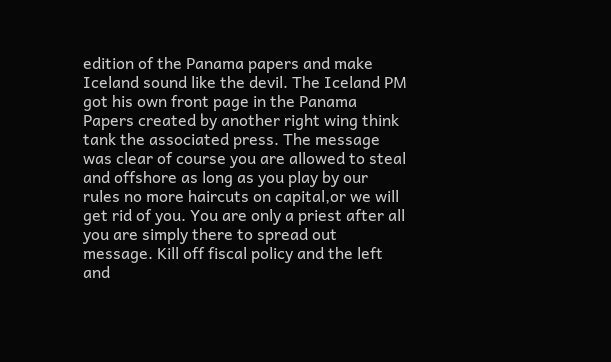edition of the Panama papers and make Iceland sound like the devil. The Iceland PM got his own front page in the Panama Papers created by another right wing think tank the associated press. The message was clear of course you are allowed to steal and offshore as long as you play by our rules no more haircuts on capital,or we will get rid of you. You are only a priest after all you are simply there to spread out message. Kill off fiscal policy and the left and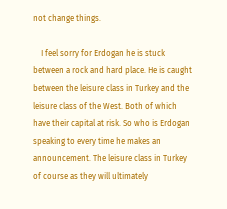not change things.

    I feel sorry for Erdogan he is stuck between a rock and hard place. He is caught between the leisure class in Turkey and the leisure class of the West. Both of which have their capital at risk. So who is Erdogan speaking to every time he makes an announcement. The leisure class in Turkey of course as they will ultimately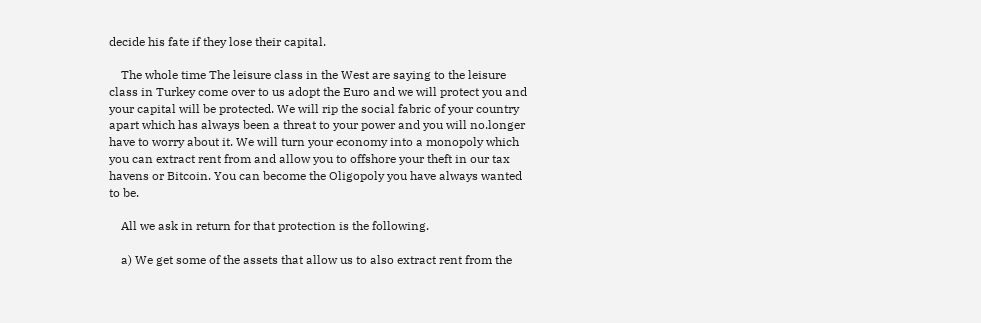decide his fate if they lose their capital.

    The whole time The leisure class in the West are saying to the leisure class in Turkey come over to us adopt the Euro and we will protect you and your capital will be protected. We will rip the social fabric of your country apart which has always been a threat to your power and you will no.longer have to worry about it. We will turn your economy into a monopoly which you can extract rent from and allow you to offshore your theft in our tax havens or Bitcoin. You can become the Oligopoly you have always wanted to be.

    All we ask in return for that protection is the following.

    a) We get some of the assets that allow us to also extract rent from the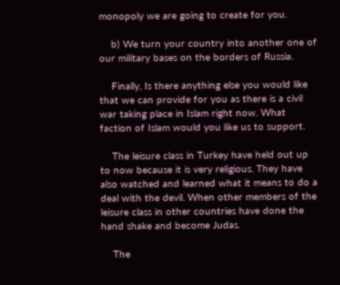monopoly we are going to create for you.

    b) We turn your country into another one of our military bases on the borders of Russia.

    Finally, Is there anything else you would like that we can provide for you as there is a civil war taking place in Islam right now. What faction of Islam would you like us to support.

    The leisure class in Turkey have held out up to now because it is very religious. They have also watched and learned what it means to do a deal with the devil. When other members of the leisure class in other countries have done the hand shake and become Judas.

    The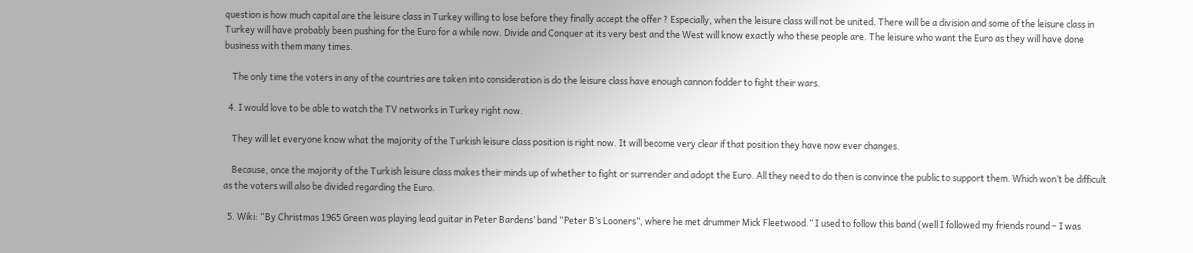question is how much capital are the leisure class in Turkey willing to lose before they finally accept the offer ? Especially, when the leisure class will not be united. There will be a division and some of the leisure class in Turkey will have probably been pushing for the Euro for a while now. Divide and Conquer at its very best and the West will know exactly who these people are. The leisure who want the Euro as they will have done business with them many times.

    The only time the voters in any of the countries are taken into consideration is do the leisure class have enough cannon fodder to fight their wars.

  4. I would love to be able to watch the TV networks in Turkey right now.

    They will let everyone know what the majority of the Turkish leisure class position is right now. It will become very clear if that position they have now ever changes.

    Because, once the majority of the Turkish leisure class makes their minds up of whether to fight or surrender and adopt the Euro. All they need to do then is convince the public to support them. Which won’t be difficult as the voters will also be divided regarding the Euro.

  5. Wiki: “By Christmas 1965 Green was playing lead guitar in Peter Bardens’ band “Peter B’s Looners”, where he met drummer Mick Fleetwood.” I used to follow this band (well I followed my friends round – I was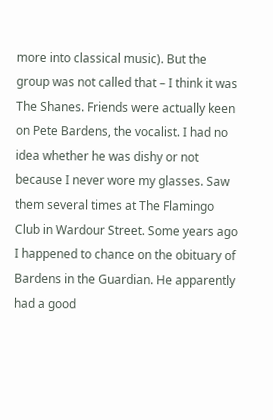more into classical music). But the group was not called that – I think it was The Shanes. Friends were actually keen on Pete Bardens, the vocalist. I had no idea whether he was dishy or not because I never wore my glasses. Saw them several times at The Flamingo Club in Wardour Street. Some years ago I happened to chance on the obituary of Bardens in the Guardian. He apparently had a good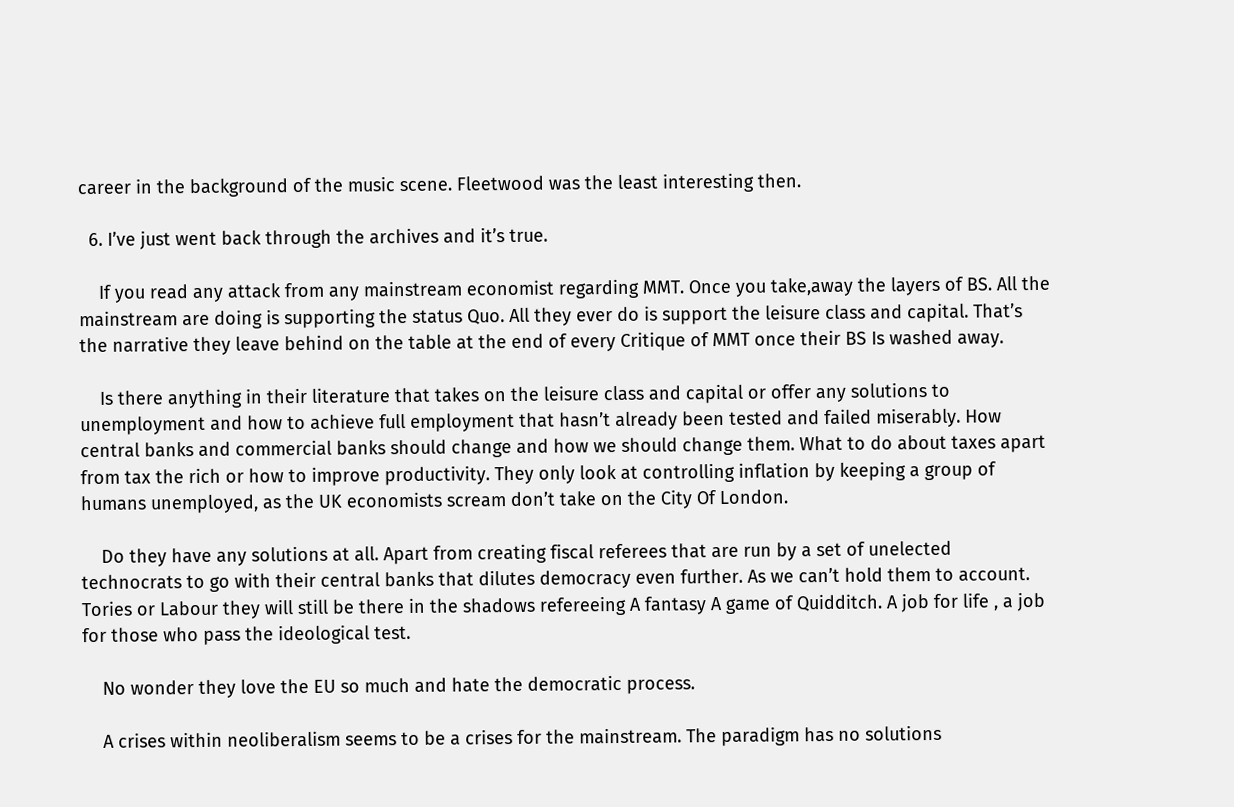career in the background of the music scene. Fleetwood was the least interesting then.

  6. I’ve just went back through the archives and it’s true.

    If you read any attack from any mainstream economist regarding MMT. Once you take,away the layers of BS. All the mainstream are doing is supporting the status Quo. All they ever do is support the leisure class and capital. That’s the narrative they leave behind on the table at the end of every Critique of MMT once their BS Is washed away.

    Is there anything in their literature that takes on the leisure class and capital or offer any solutions to unemployment and how to achieve full employment that hasn’t already been tested and failed miserably. How central banks and commercial banks should change and how we should change them. What to do about taxes apart from tax the rich or how to improve productivity. They only look at controlling inflation by keeping a group of humans unemployed, as the UK economists scream don’t take on the City Of London.

    Do they have any solutions at all. Apart from creating fiscal referees that are run by a set of unelected technocrats to go with their central banks that dilutes democracy even further. As we can’t hold them to account. Tories or Labour they will still be there in the shadows refereeing A fantasy A game of Quidditch. A job for life , a job for those who pass the ideological test.

    No wonder they love the EU so much and hate the democratic process.

    A crises within neoliberalism seems to be a crises for the mainstream. The paradigm has no solutions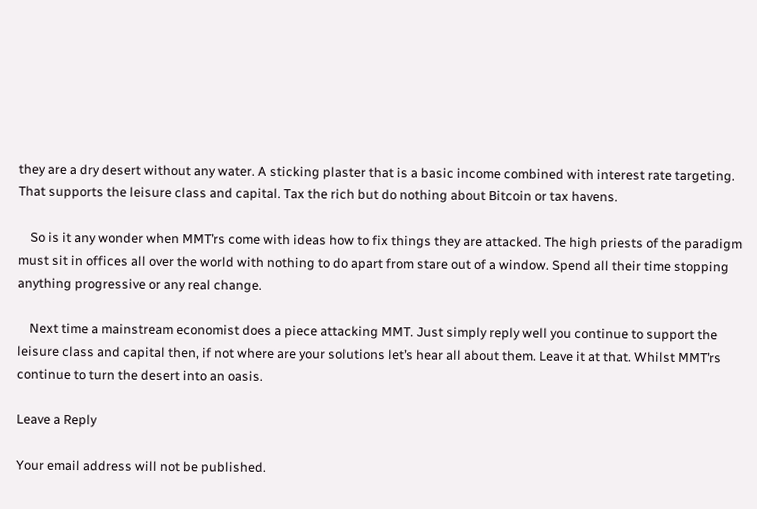they are a dry desert without any water. A sticking plaster that is a basic income combined with interest rate targeting. That supports the leisure class and capital. Tax the rich but do nothing about Bitcoin or tax havens.

    So is it any wonder when MMT’rs come with ideas how to fix things they are attacked. The high priests of the paradigm must sit in offices all over the world with nothing to do apart from stare out of a window. Spend all their time stopping anything progressive or any real change.

    Next time a mainstream economist does a piece attacking MMT. Just simply reply well you continue to support the leisure class and capital then, if not where are your solutions let’s hear all about them. Leave it at that. Whilst MMT’rs continue to turn the desert into an oasis.

Leave a Reply

Your email address will not be published.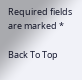Required fields are marked *

Back To Top